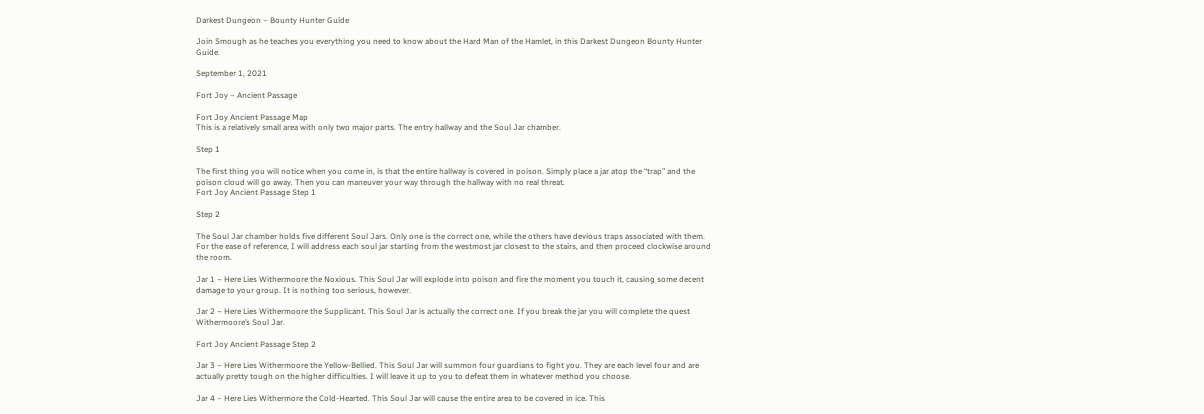Darkest Dungeon – Bounty Hunter Guide

Join Smough as he teaches you everything you need to know about the Hard Man of the Hamlet, in this Darkest Dungeon Bounty Hunter Guide.

September 1, 2021

Fort Joy – Ancient Passage

Fort Joy Ancient Passage Map
This is a relatively small area with only two major parts. The entry hallway and the Soul Jar chamber.

Step 1

The first thing you will notice when you come in, is that the entire hallway is covered in poison. Simply place a jar atop the “trap” and the poison cloud will go away. Then you can maneuver your way through the hallway with no real threat.
Fort Joy Ancient Passage Step 1

Step 2

The Soul Jar chamber holds five different Soul Jars. Only one is the correct one, while the others have devious traps associated with them. For the ease of reference, I will address each soul jar starting from the westmost jar closest to the stairs, and then proceed clockwise around the room.

Jar 1 – Here Lies Withermoore the Noxious. This Soul Jar will explode into poison and fire the moment you touch it, causing some decent damage to your group. It is nothing too serious, however.

Jar 2 – Here Lies Withermoore the Supplicant. This Soul Jar is actually the correct one. If you break the jar you will complete the quest Withermoore’s Soul Jar.

Fort Joy Ancient Passage Step 2

Jar 3 – Here Lies Withermoore the Yellow-Bellied. This Soul Jar will summon four guardians to fight you. They are each level four and are actually pretty tough on the higher difficulties. I will leave it up to you to defeat them in whatever method you choose.

Jar 4 – Here Lies Withermore the Cold-Hearted. This Soul Jar will cause the entire area to be covered in ice. This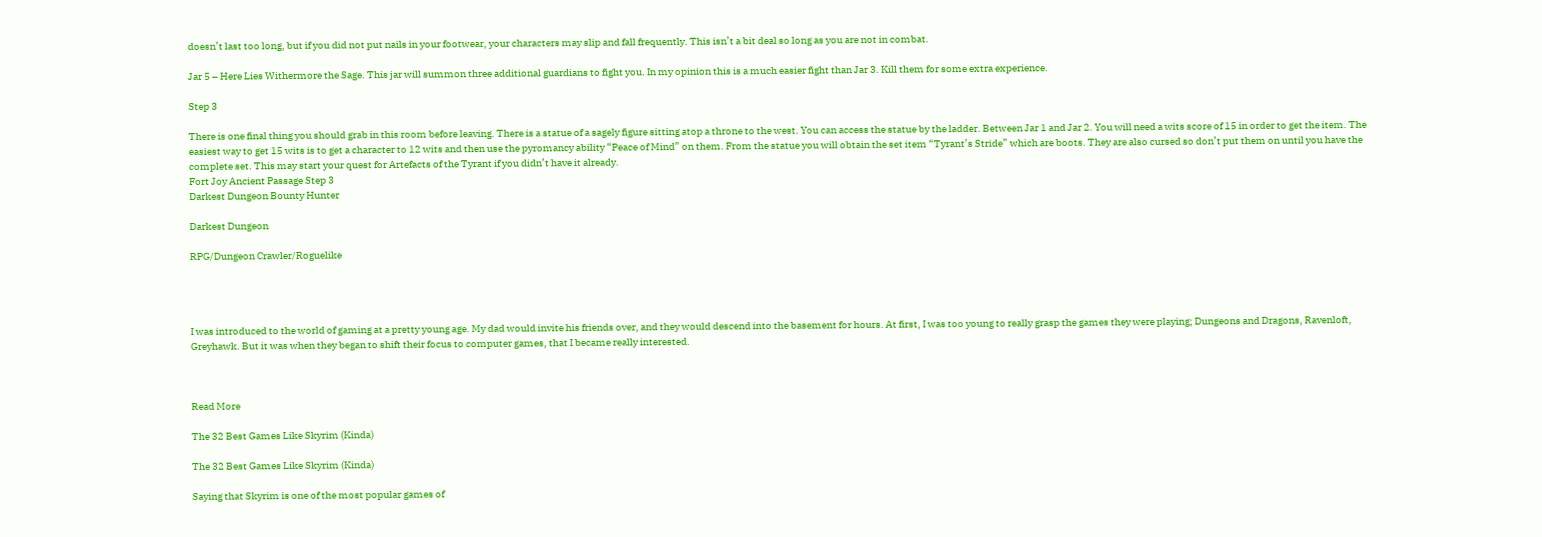doesn’t last too long, but if you did not put nails in your footwear, your characters may slip and fall frequently. This isn’t a bit deal so long as you are not in combat.

Jar 5 – Here Lies Withermore the Sage. This jar will summon three additional guardians to fight you. In my opinion this is a much easier fight than Jar 3. Kill them for some extra experience.

Step 3

There is one final thing you should grab in this room before leaving. There is a statue of a sagely figure sitting atop a throne to the west. You can access the statue by the ladder. Between Jar 1 and Jar 2. You will need a wits score of 15 in order to get the item. The easiest way to get 15 wits is to get a character to 12 wits and then use the pyromancy ability “Peace of Mind” on them. From the statue you will obtain the set item “Tyrant’s Stride” which are boots. They are also cursed so don’t put them on until you have the complete set. This may start your quest for Artefacts of the Tyrant if you didn’t have it already.
Fort Joy Ancient Passage Step 3
Darkest Dungeon Bounty Hunter

Darkest Dungeon

RPG/Dungeon Crawler/Roguelike




I was introduced to the world of gaming at a pretty young age. My dad would invite his friends over, and they would descend into the basement for hours. At first, I was too young to really grasp the games they were playing; Dungeons and Dragons, Ravenloft, Greyhawk. But it was when they began to shift their focus to computer games, that I became really interested.



Read More

The 32 Best Games Like Skyrim (Kinda)

The 32 Best Games Like Skyrim (Kinda)

Saying that Skyrim is one of the most popular games of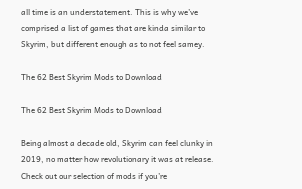all time is an understatement. This is why we’ve comprised a list of games that are kinda similar to Skyrim, but different enough as to not feel samey.

The 62 Best Skyrim Mods to Download

The 62 Best Skyrim Mods to Download

Being almost a decade old, Skyrim can feel clunky in 2019, no matter how revolutionary it was at release. Check out our selection of mods if you’re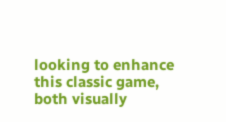looking to enhance this classic game, both visually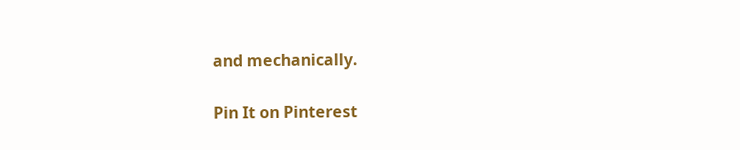and mechanically.

Pin It on Pinterest